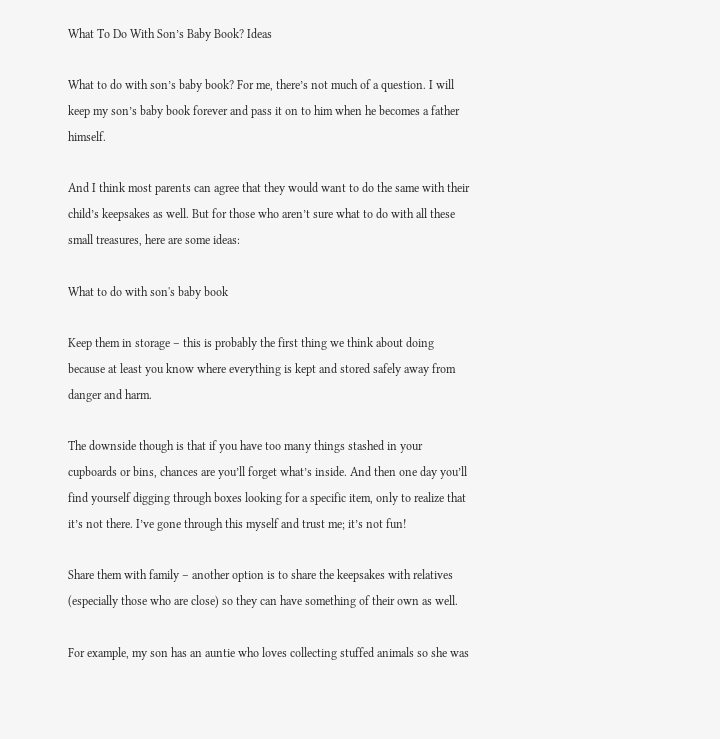What To Do With Son’s Baby Book? Ideas

What to do with son’s baby book? For me, there’s not much of a question. I will keep my son’s baby book forever and pass it on to him when he becomes a father himself.

And I think most parents can agree that they would want to do the same with their child’s keepsakes as well. But for those who aren’t sure what to do with all these small treasures, here are some ideas:

What to do with son's baby book

Keep them in storage – this is probably the first thing we think about doing because at least you know where everything is kept and stored safely away from danger and harm.

The downside though is that if you have too many things stashed in your cupboards or bins, chances are you’ll forget what’s inside. And then one day you’ll find yourself digging through boxes looking for a specific item, only to realize that it’s not there. I’ve gone through this myself and trust me; it’s not fun!

Share them with family – another option is to share the keepsakes with relatives (especially those who are close) so they can have something of their own as well.

For example, my son has an auntie who loves collecting stuffed animals so she was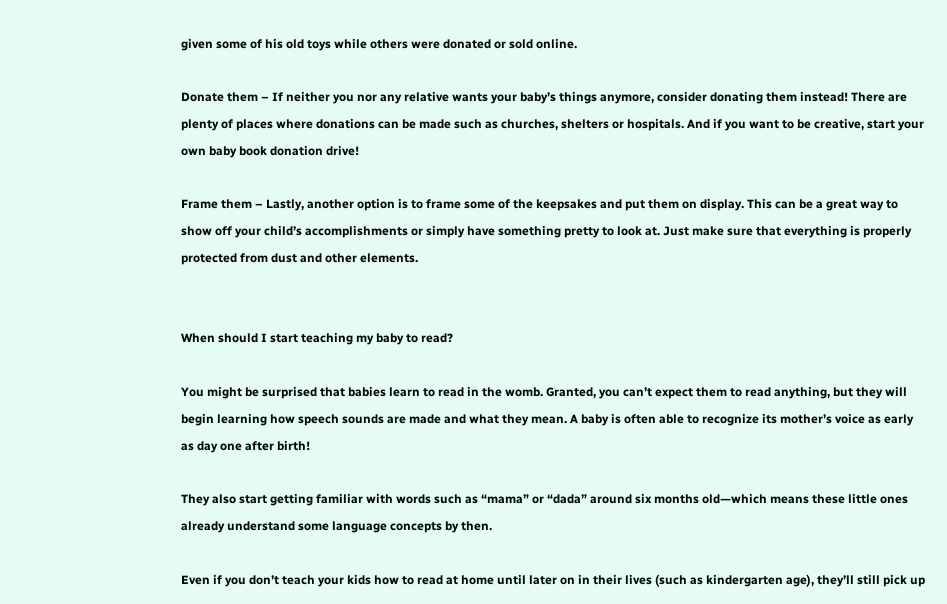given some of his old toys while others were donated or sold online.

Donate them – If neither you nor any relative wants your baby’s things anymore, consider donating them instead! There are plenty of places where donations can be made such as churches, shelters or hospitals. And if you want to be creative, start your own baby book donation drive!

Frame them – Lastly, another option is to frame some of the keepsakes and put them on display. This can be a great way to show off your child’s accomplishments or simply have something pretty to look at. Just make sure that everything is properly protected from dust and other elements.


When should I start teaching my baby to read?

You might be surprised that babies learn to read in the womb. Granted, you can’t expect them to read anything, but they will begin learning how speech sounds are made and what they mean. A baby is often able to recognize its mother’s voice as early as day one after birth!

They also start getting familiar with words such as “mama” or “dada” around six months old—which means these little ones already understand some language concepts by then.

Even if you don’t teach your kids how to read at home until later on in their lives (such as kindergarten age), they’ll still pick up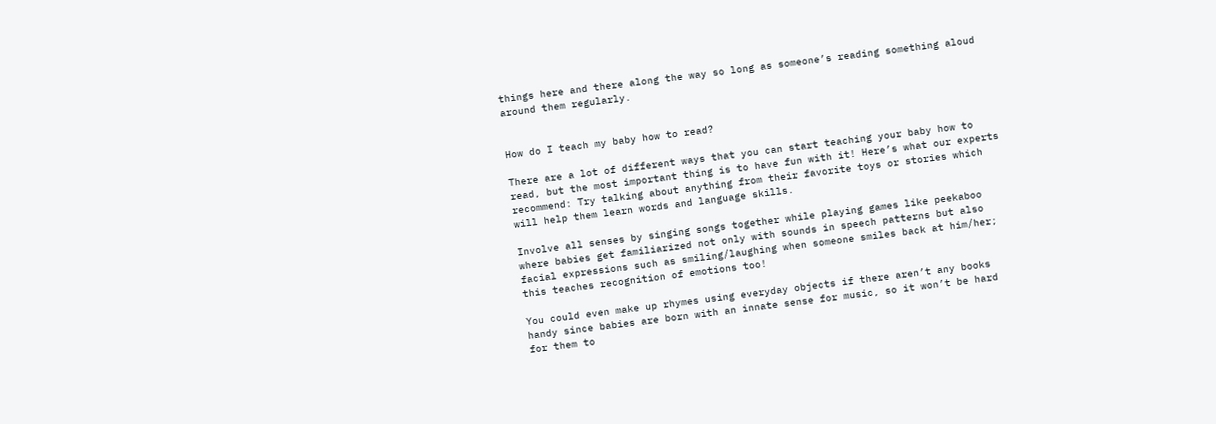things here and there along the way so long as someone’s reading something aloud around them regularly.


How do I teach my baby how to read?

There are a lot of different ways that you can start teaching your baby how to read, but the most important thing is to have fun with it! Here’s what our experts recommend: Try talking about anything from their favorite toys or stories which will help them learn words and language skills.

Involve all senses by singing songs together while playing games like peekaboo where babies get familiarized not only with sounds in speech patterns but also facial expressions such as smiling/laughing when someone smiles back at him/her; this teaches recognition of emotions too!

You could even make up rhymes using everyday objects if there aren’t any books handy since babies are born with an innate sense for music, so it won’t be hard for them to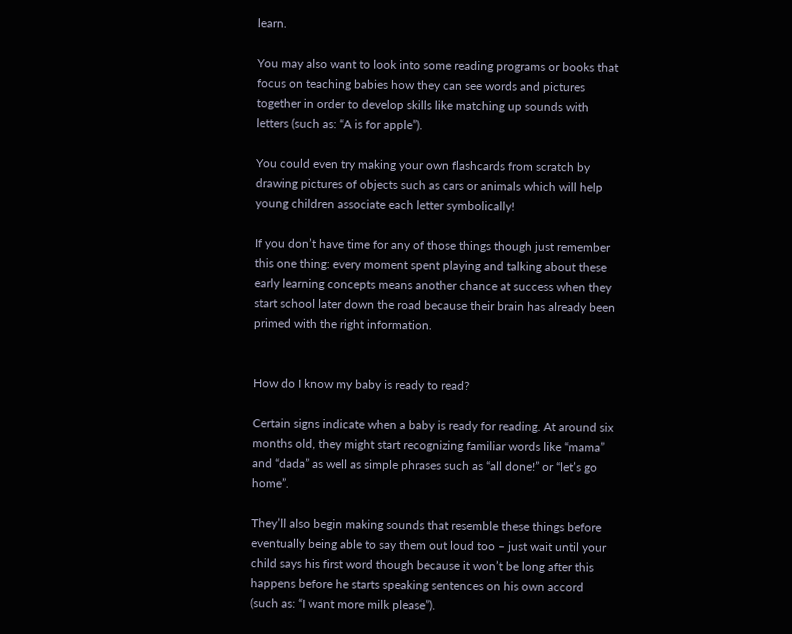learn.

You may also want to look into some reading programs or books that focus on teaching babies how they can see words and pictures together in order to develop skills like matching up sounds with letters (such as: “A is for apple”).

You could even try making your own flashcards from scratch by drawing pictures of objects such as cars or animals which will help young children associate each letter symbolically!

If you don’t have time for any of those things though just remember this one thing: every moment spent playing and talking about these early learning concepts means another chance at success when they start school later down the road because their brain has already been primed with the right information.


How do I know my baby is ready to read?

Certain signs indicate when a baby is ready for reading. At around six months old, they might start recognizing familiar words like “mama” and “dada” as well as simple phrases such as “all done!” or “let’s go home”.

They’ll also begin making sounds that resemble these things before eventually being able to say them out loud too – just wait until your child says his first word though because it won’t be long after this happens before he starts speaking sentences on his own accord (such as: “I want more milk please”).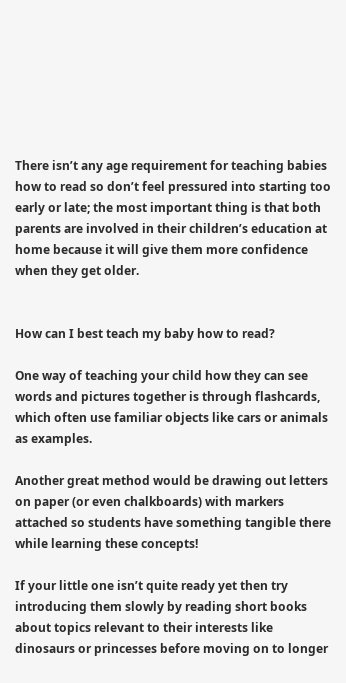There isn’t any age requirement for teaching babies how to read so don’t feel pressured into starting too early or late; the most important thing is that both parents are involved in their children’s education at home because it will give them more confidence when they get older.


How can I best teach my baby how to read?

One way of teaching your child how they can see words and pictures together is through flashcards, which often use familiar objects like cars or animals as examples.

Another great method would be drawing out letters on paper (or even chalkboards) with markers attached so students have something tangible there while learning these concepts!

If your little one isn’t quite ready yet then try introducing them slowly by reading short books about topics relevant to their interests like dinosaurs or princesses before moving on to longer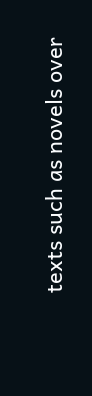texts such as novels over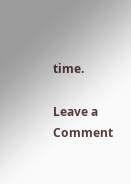time.

Leave a Comment